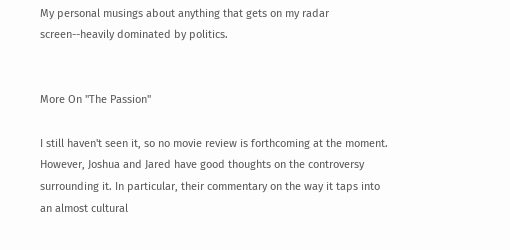My personal musings about anything that gets on my radar screen--heavily dominated by politics.


More On "The Passion"

I still haven't seen it, so no movie review is forthcoming at the moment. However, Joshua and Jared have good thoughts on the controversy surrounding it. In particular, their commentary on the way it taps into an almost cultural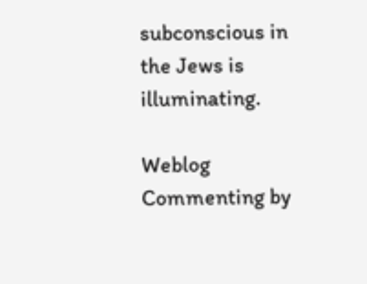subconscious in the Jews is illuminating.

Weblog Commenting by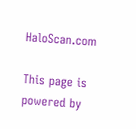HaloScan.com

This page is powered by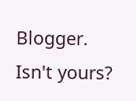Blogger. Isn't yours?